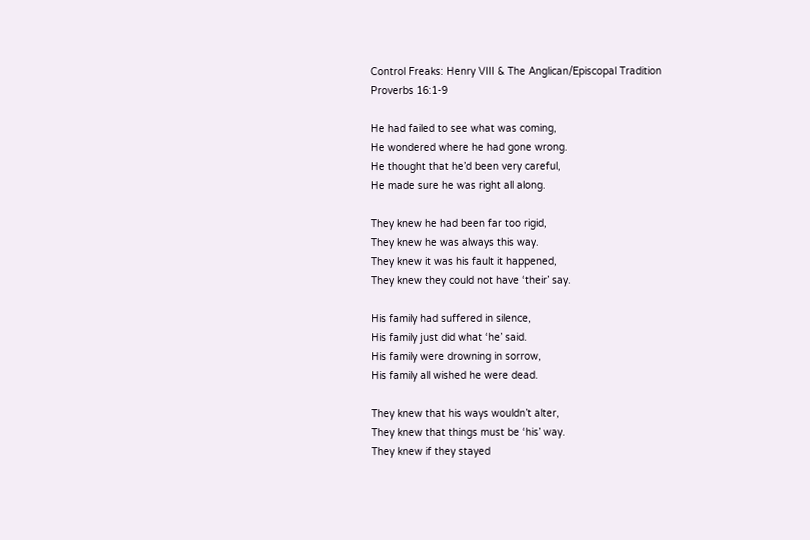Control Freaks: Henry VIII & The Anglican/Episcopal Tradition
Proverbs 16:1-9

He had failed to see what was coming,
He wondered where he had gone wrong.
He thought that he’d been very careful,
He made sure he was right all along.

They knew he had been far too rigid,
They knew he was always this way.
They knew it was his fault it happened,
They knew they could not have ‘their’ say.

His family had suffered in silence,
His family just did what ‘he’ said.
His family were drowning in sorrow,
His family all wished he were dead.

They knew that his ways wouldn’t alter,
They knew that things must be ‘his’ way.
They knew if they stayed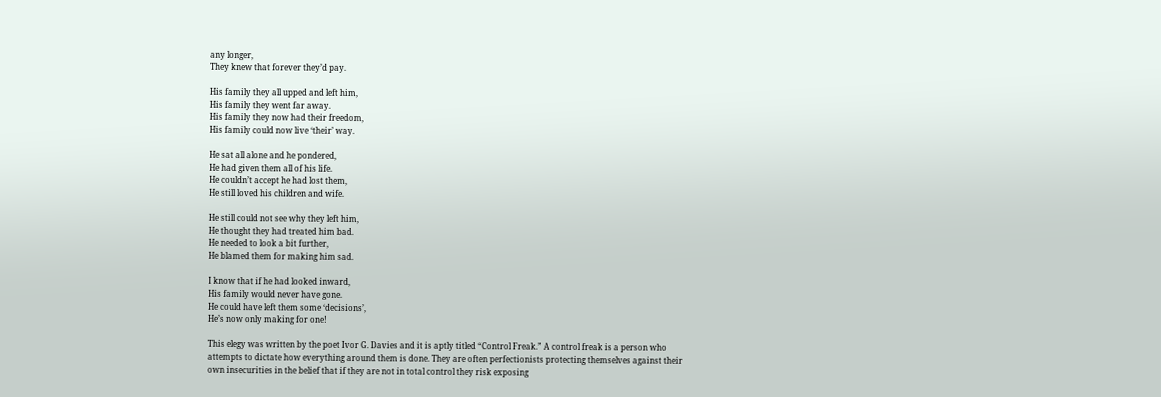any longer,
They knew that forever they’d pay.

His family they all upped and left him,
His family they went far away.
His family they now had their freedom,
His family could now live ‘their’ way.

He sat all alone and he pondered,
He had given them all of his life.
He couldn’t accept he had lost them,
He still loved his children and wife.

He still could not see why they left him,
He thought they had treated him bad.
He needed to look a bit further,
He blamed them for making him sad.

I know that if he had looked inward,
His family would never have gone.
He could have left them some ‘decisions’,
He’s now only making for one!

This elegy was written by the poet Ivor G. Davies and it is aptly titled “Control Freak.” A control freak is a person who attempts to dictate how everything around them is done. They are often perfectionists protecting themselves against their own insecurities in the belief that if they are not in total control they risk exposing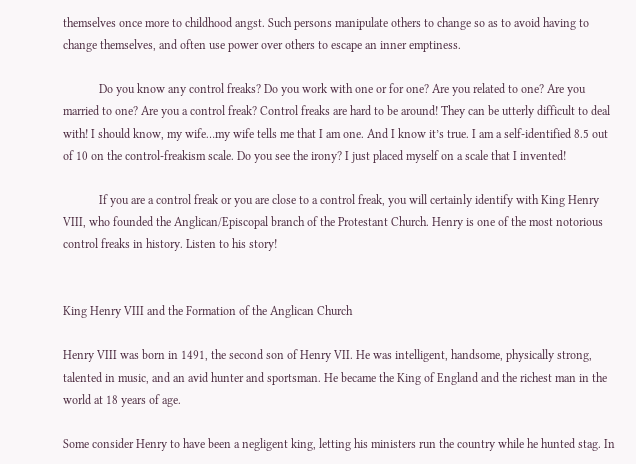themselves once more to childhood angst. Such persons manipulate others to change so as to avoid having to change themselves, and often use power over others to escape an inner emptiness.

            Do you know any control freaks? Do you work with one or for one? Are you related to one? Are you married to one? Are you a control freak? Control freaks are hard to be around! They can be utterly difficult to deal with! I should know, my wife…my wife tells me that I am one. And I know it’s true. I am a self-identified 8.5 out of 10 on the control-freakism scale. Do you see the irony? I just placed myself on a scale that I invented!

            If you are a control freak or you are close to a control freak, you will certainly identify with King Henry VIII, who founded the Anglican/Episcopal branch of the Protestant Church. Henry is one of the most notorious control freaks in history. Listen to his story!


King Henry VIII and the Formation of the Anglican Church

Henry VIII was born in 1491, the second son of Henry VII. He was intelligent, handsome, physically strong, talented in music, and an avid hunter and sportsman. He became the King of England and the richest man in the world at 18 years of age.

Some consider Henry to have been a negligent king, letting his ministers run the country while he hunted stag. In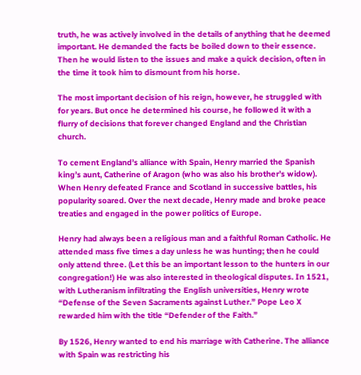truth, he was actively involved in the details of anything that he deemed important. He demanded the facts be boiled down to their essence. Then he would listen to the issues and make a quick decision, often in the time it took him to dismount from his horse.

The most important decision of his reign, however, he struggled with for years. But once he determined his course, he followed it with a flurry of decisions that forever changed England and the Christian church.

To cement England’s alliance with Spain, Henry married the Spanish king’s aunt, Catherine of Aragon (who was also his brother’s widow). When Henry defeated France and Scotland in successive battles, his popularity soared. Over the next decade, Henry made and broke peace treaties and engaged in the power politics of Europe.

Henry had always been a religious man and a faithful Roman Catholic. He attended mass five times a day unless he was hunting; then he could only attend three. (Let this be an important lesson to the hunters in our congregation!) He was also interested in theological disputes. In 1521, with Lutheranism infiltrating the English universities, Henry wrote “Defense of the Seven Sacraments against Luther.” Pope Leo X rewarded him with the title “Defender of the Faith.”

By 1526, Henry wanted to end his marriage with Catherine. The alliance with Spain was restricting his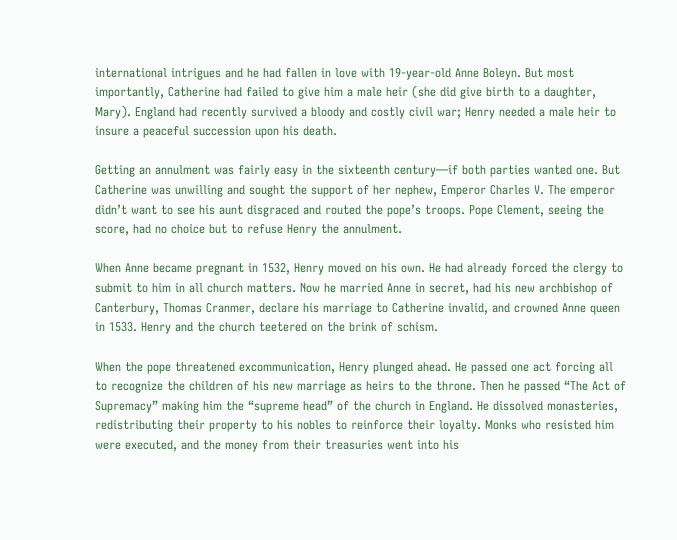international intrigues and he had fallen in love with 19-year-old Anne Boleyn. But most importantly, Catherine had failed to give him a male heir (she did give birth to a daughter, Mary). England had recently survived a bloody and costly civil war; Henry needed a male heir to insure a peaceful succession upon his death.

Getting an annulment was fairly easy in the sixteenth century—if both parties wanted one. But Catherine was unwilling and sought the support of her nephew, Emperor Charles V. The emperor didn’t want to see his aunt disgraced and routed the pope’s troops. Pope Clement, seeing the score, had no choice but to refuse Henry the annulment.

When Anne became pregnant in 1532, Henry moved on his own. He had already forced the clergy to submit to him in all church matters. Now he married Anne in secret, had his new archbishop of Canterbury, Thomas Cranmer, declare his marriage to Catherine invalid, and crowned Anne queen in 1533. Henry and the church teetered on the brink of schism.

When the pope threatened excommunication, Henry plunged ahead. He passed one act forcing all to recognize the children of his new marriage as heirs to the throne. Then he passed “The Act of Supremacy” making him the “supreme head” of the church in England. He dissolved monasteries, redistributing their property to his nobles to reinforce their loyalty. Monks who resisted him were executed, and the money from their treasuries went into his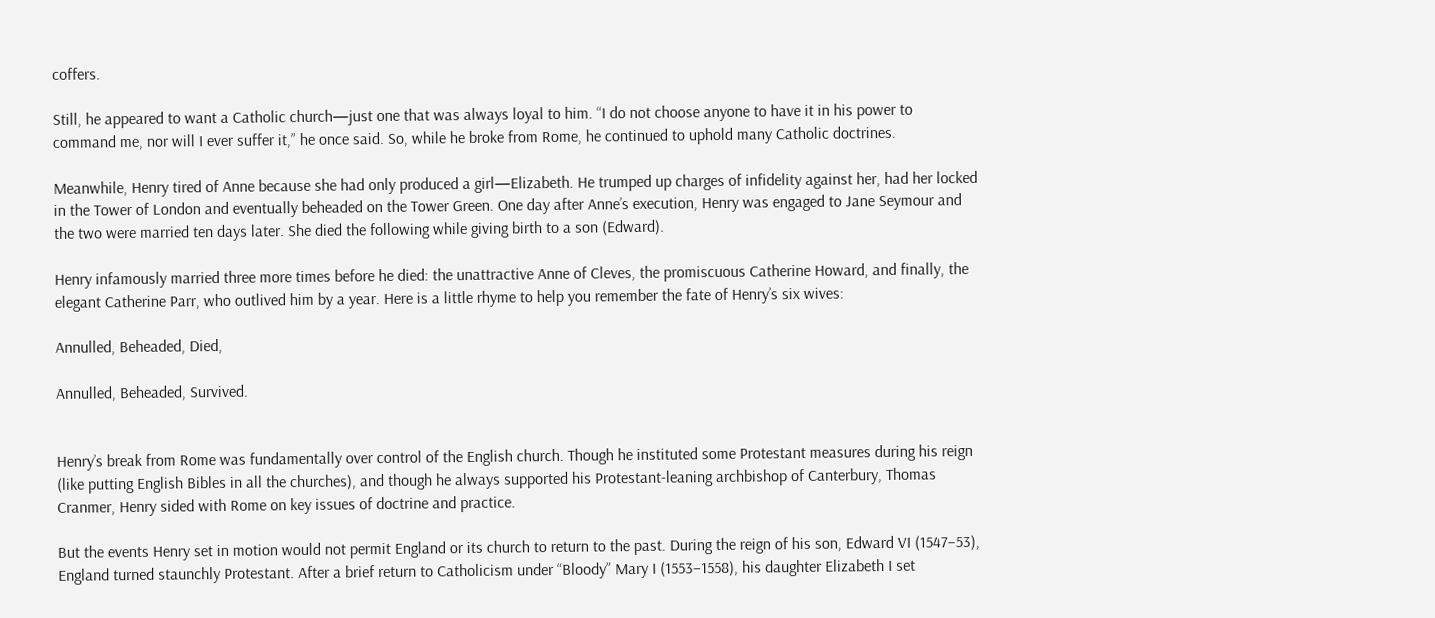coffers.

Still, he appeared to want a Catholic church—just one that was always loyal to him. “I do not choose anyone to have it in his power to command me, nor will I ever suffer it,” he once said. So, while he broke from Rome, he continued to uphold many Catholic doctrines.

Meanwhile, Henry tired of Anne because she had only produced a girl—Elizabeth. He trumped up charges of infidelity against her, had her locked in the Tower of London and eventually beheaded on the Tower Green. One day after Anne’s execution, Henry was engaged to Jane Seymour and the two were married ten days later. She died the following while giving birth to a son (Edward).

Henry infamously married three more times before he died: the unattractive Anne of Cleves, the promiscuous Catherine Howard, and finally, the elegant Catherine Parr, who outlived him by a year. Here is a little rhyme to help you remember the fate of Henry’s six wives:

Annulled, Beheaded, Died,

Annulled, Beheaded, Survived.


Henry’s break from Rome was fundamentally over control of the English church. Though he instituted some Protestant measures during his reign (like putting English Bibles in all the churches), and though he always supported his Protestant-leaning archbishop of Canterbury, Thomas Cranmer, Henry sided with Rome on key issues of doctrine and practice.

But the events Henry set in motion would not permit England or its church to return to the past. During the reign of his son, Edward VI (1547–53), England turned staunchly Protestant. After a brief return to Catholicism under “Bloody” Mary I (1553–1558), his daughter Elizabeth I set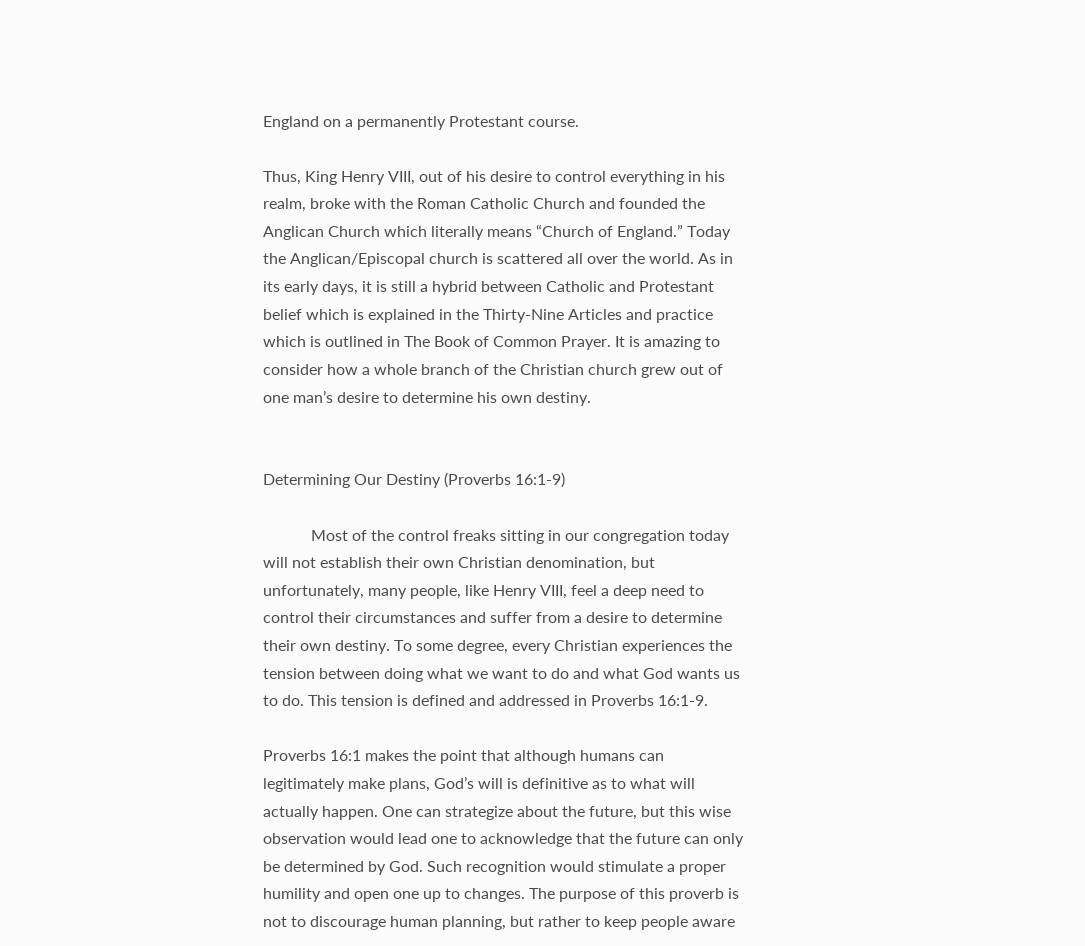England on a permanently Protestant course.

Thus, King Henry VIII, out of his desire to control everything in his realm, broke with the Roman Catholic Church and founded the Anglican Church which literally means “Church of England.” Today the Anglican/Episcopal church is scattered all over the world. As in its early days, it is still a hybrid between Catholic and Protestant belief which is explained in the Thirty-Nine Articles and practice which is outlined in The Book of Common Prayer. It is amazing to consider how a whole branch of the Christian church grew out of one man’s desire to determine his own destiny.


Determining Our Destiny (Proverbs 16:1-9)

            Most of the control freaks sitting in our congregation today will not establish their own Christian denomination, but unfortunately, many people, like Henry VIII, feel a deep need to control their circumstances and suffer from a desire to determine their own destiny. To some degree, every Christian experiences the tension between doing what we want to do and what God wants us to do. This tension is defined and addressed in Proverbs 16:1-9.

Proverbs 16:1 makes the point that although humans can legitimately make plans, God’s will is definitive as to what will actually happen. One can strategize about the future, but this wise observation would lead one to acknowledge that the future can only be determined by God. Such recognition would stimulate a proper humility and open one up to changes. The purpose of this proverb is not to discourage human planning, but rather to keep people aware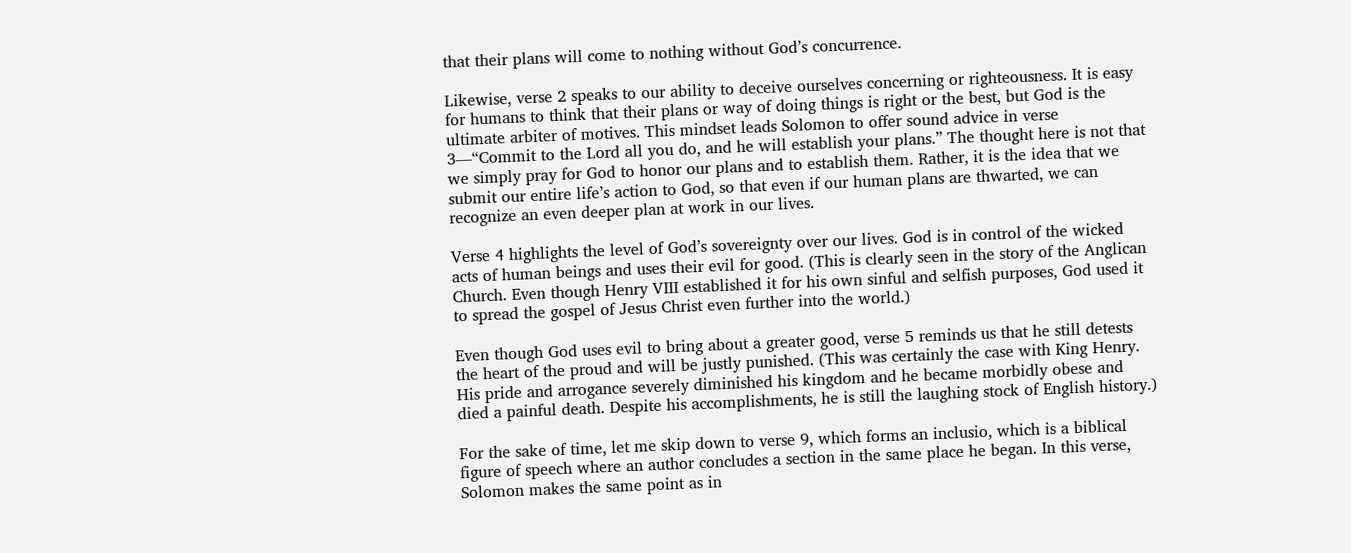that their plans will come to nothing without God’s concurrence.

Likewise, verse 2 speaks to our ability to deceive ourselves concerning or righteousness. It is easy for humans to think that their plans or way of doing things is right or the best, but God is the ultimate arbiter of motives. This mindset leads Solomon to offer sound advice in verse 3—“Commit to the Lord all you do, and he will establish your plans.” The thought here is not that we simply pray for God to honor our plans and to establish them. Rather, it is the idea that we submit our entire life’s action to God, so that even if our human plans are thwarted, we can recognize an even deeper plan at work in our lives.

Verse 4 highlights the level of God’s sovereignty over our lives. God is in control of the wicked acts of human beings and uses their evil for good. (This is clearly seen in the story of the Anglican Church. Even though Henry VIII established it for his own sinful and selfish purposes, God used it to spread the gospel of Jesus Christ even further into the world.)

Even though God uses evil to bring about a greater good, verse 5 reminds us that he still detests the heart of the proud and will be justly punished. (This was certainly the case with King Henry. His pride and arrogance severely diminished his kingdom and he became morbidly obese and died a painful death. Despite his accomplishments, he is still the laughing stock of English history.)

For the sake of time, let me skip down to verse 9, which forms an inclusio, which is a biblical figure of speech where an author concludes a section in the same place he began. In this verse, Solomon makes the same point as in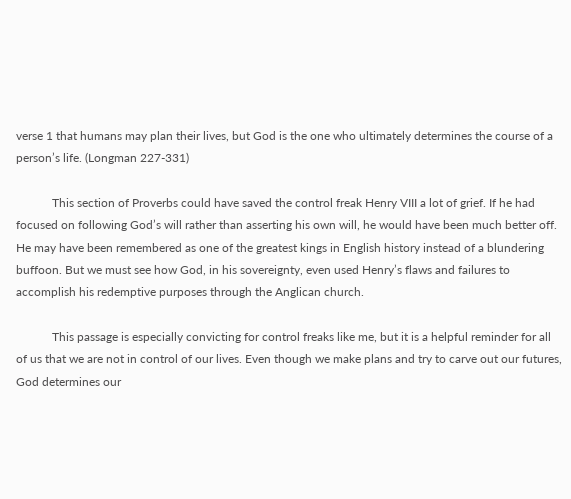verse 1 that humans may plan their lives, but God is the one who ultimately determines the course of a person’s life. (Longman 227-331)

            This section of Proverbs could have saved the control freak Henry VIII a lot of grief. If he had focused on following God’s will rather than asserting his own will, he would have been much better off. He may have been remembered as one of the greatest kings in English history instead of a blundering buffoon. But we must see how God, in his sovereignty, even used Henry’s flaws and failures to accomplish his redemptive purposes through the Anglican church.

            This passage is especially convicting for control freaks like me, but it is a helpful reminder for all of us that we are not in control of our lives. Even though we make plans and try to carve out our futures, God determines our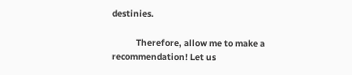destinies.

            Therefore, allow me to make a recommendation! Let us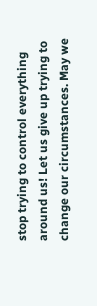stop trying to control everything around us! Let us give up trying to change our circumstances. May we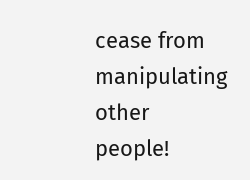cease from manipulating other people!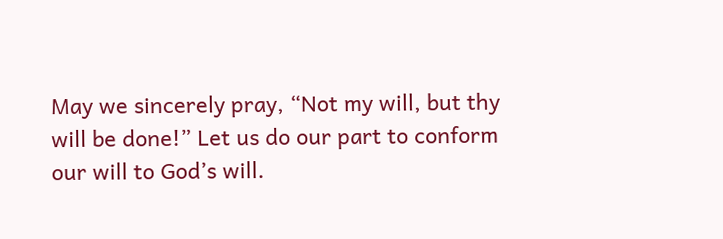May we sincerely pray, “Not my will, but thy will be done!” Let us do our part to conform our will to God’s will.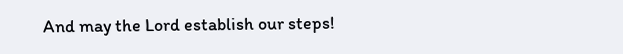And may the Lord establish our steps!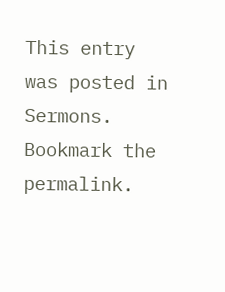This entry was posted in Sermons. Bookmark the permalink.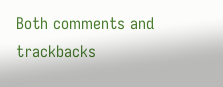Both comments and trackbacks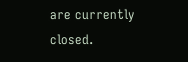are currently closed.